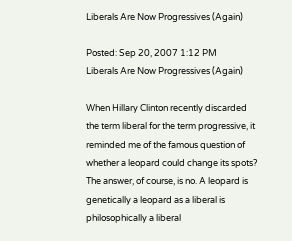Liberals Are Now Progressives (Again)

Posted: Sep 20, 2007 1:12 PM
Liberals Are Now Progressives (Again)

When Hillary Clinton recently discarded the term liberal for the term progressive, it reminded me of the famous question of whether a leopard could change its spots? The answer, of course, is no. A leopard is genetically a leopard as a liberal is philosophically a liberal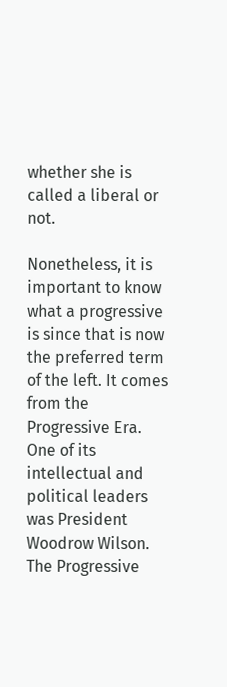whether she is called a liberal or not.

Nonetheless, it is important to know what a progressive is since that is now the preferred term of the left. It comes from the Progressive Era. One of its intellectual and political leaders was President Woodrow Wilson. The Progressive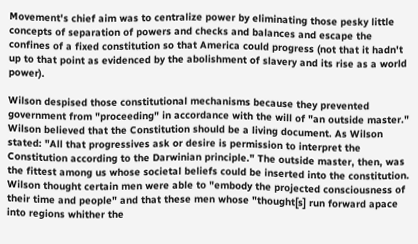Movement's chief aim was to centralize power by eliminating those pesky little concepts of separation of powers and checks and balances and escape the confines of a fixed constitution so that America could progress (not that it hadn't up to that point as evidenced by the abolishment of slavery and its rise as a world power).

Wilson despised those constitutional mechanisms because they prevented government from "proceeding" in accordance with the will of "an outside master." Wilson believed that the Constitution should be a living document. As Wilson stated: "All that progressives ask or desire is permission to interpret the Constitution according to the Darwinian principle." The outside master, then, was the fittest among us whose societal beliefs could be inserted into the constitution. Wilson thought certain men were able to "embody the projected consciousness of their time and people" and that these men whose "thought[s] run forward apace into regions whither the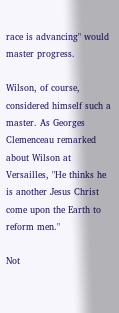race is advancing" would master progress.

Wilson, of course, considered himself such a master. As Georges Clemenceau remarked about Wilson at Versailles, "He thinks he is another Jesus Christ come upon the Earth to reform men."

Not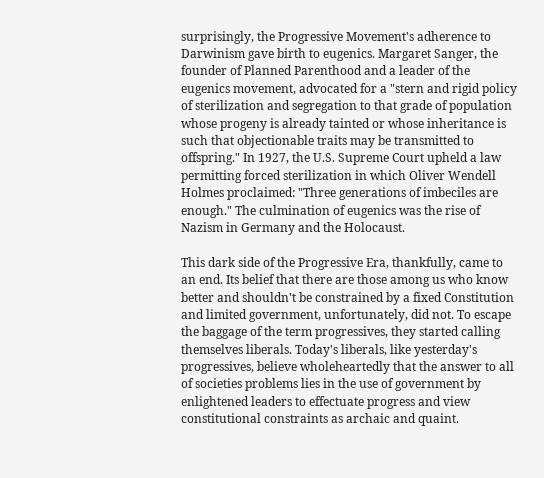surprisingly, the Progressive Movement's adherence to Darwinism gave birth to eugenics. Margaret Sanger, the founder of Planned Parenthood and a leader of the eugenics movement, advocated for a "stern and rigid policy of sterilization and segregation to that grade of population whose progeny is already tainted or whose inheritance is such that objectionable traits may be transmitted to offspring." In 1927, the U.S. Supreme Court upheld a law permitting forced sterilization in which Oliver Wendell Holmes proclaimed: "Three generations of imbeciles are enough." The culmination of eugenics was the rise of Nazism in Germany and the Holocaust.

This dark side of the Progressive Era, thankfully, came to an end. Its belief that there are those among us who know better and shouldn't be constrained by a fixed Constitution and limited government, unfortunately, did not. To escape the baggage of the term progressives, they started calling themselves liberals. Today's liberals, like yesterday's progressives, believe wholeheartedly that the answer to all of societies problems lies in the use of government by enlightened leaders to effectuate progress and view constitutional constraints as archaic and quaint.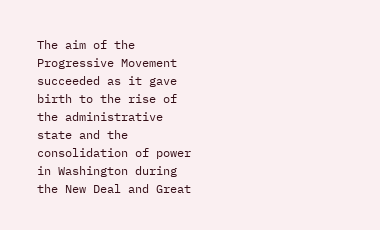The aim of the Progressive Movement succeeded as it gave birth to the rise of the administrative state and the consolidation of power in Washington during the New Deal and Great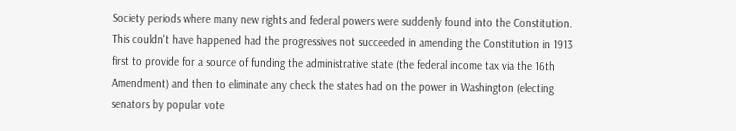Society periods where many new rights and federal powers were suddenly found into the Constitution. This couldn't have happened had the progressives not succeeded in amending the Constitution in 1913 first to provide for a source of funding the administrative state (the federal income tax via the 16th Amendment) and then to eliminate any check the states had on the power in Washington (electing senators by popular vote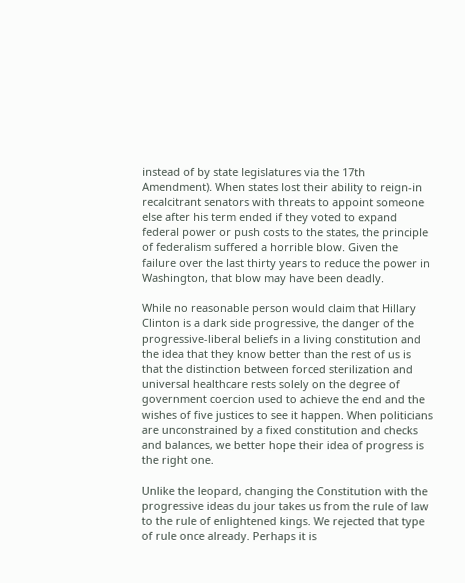instead of by state legislatures via the 17th Amendment). When states lost their ability to reign-in recalcitrant senators with threats to appoint someone else after his term ended if they voted to expand federal power or push costs to the states, the principle of federalism suffered a horrible blow. Given the failure over the last thirty years to reduce the power in Washington, that blow may have been deadly.

While no reasonable person would claim that Hillary Clinton is a dark side progressive, the danger of the progressive-liberal beliefs in a living constitution and the idea that they know better than the rest of us is that the distinction between forced sterilization and universal healthcare rests solely on the degree of government coercion used to achieve the end and the wishes of five justices to see it happen. When politicians are unconstrained by a fixed constitution and checks and balances, we better hope their idea of progress is the right one.

Unlike the leopard, changing the Constitution with the progressive ideas du jour takes us from the rule of law to the rule of enlightened kings. We rejected that type of rule once already. Perhaps it is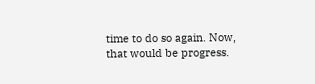time to do so again. Now, that would be progress.